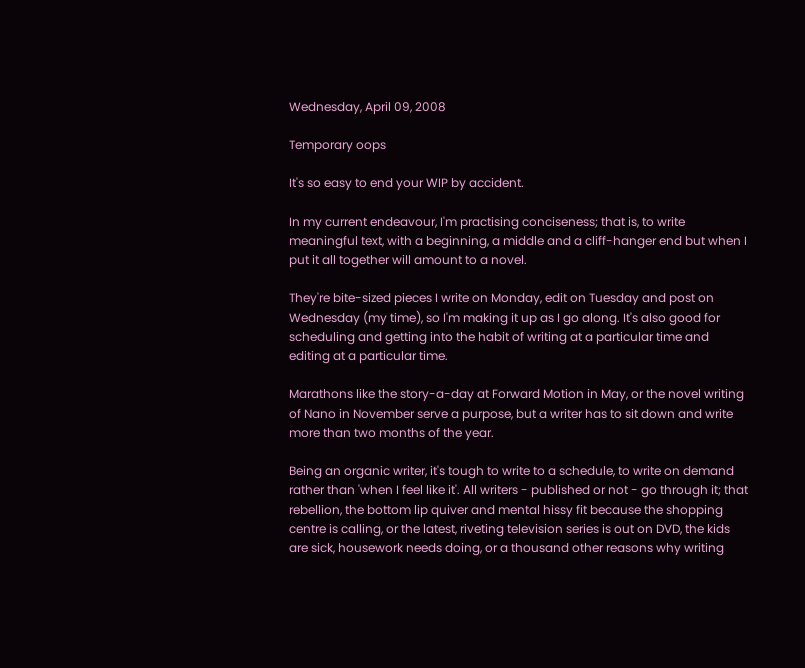Wednesday, April 09, 2008

Temporary oops

It's so easy to end your WIP by accident.

In my current endeavour, I'm practising conciseness; that is, to write meaningful text, with a beginning, a middle and a cliff-hanger end but when I put it all together will amount to a novel.

They're bite-sized pieces I write on Monday, edit on Tuesday and post on Wednesday (my time), so I'm making it up as I go along. It's also good for scheduling and getting into the habit of writing at a particular time and editing at a particular time.

Marathons like the story-a-day at Forward Motion in May, or the novel writing of Nano in November serve a purpose, but a writer has to sit down and write more than two months of the year.

Being an organic writer, it's tough to write to a schedule, to write on demand rather than 'when I feel like it'. All writers - published or not - go through it; that rebellion, the bottom lip quiver and mental hissy fit because the shopping centre is calling, or the latest, riveting television series is out on DVD, the kids are sick, housework needs doing, or a thousand other reasons why writing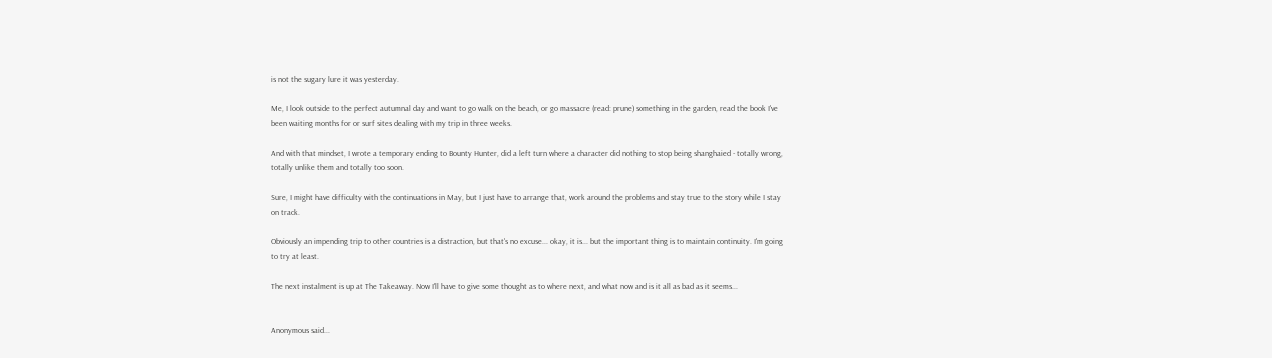is not the sugary lure it was yesterday.

Me, I look outside to the perfect autumnal day and want to go walk on the beach, or go massacre (read: prune) something in the garden, read the book I've been waiting months for or surf sites dealing with my trip in three weeks.

And with that mindset, I wrote a temporary ending to Bounty Hunter, did a left turn where a character did nothing to stop being shanghaied - totally wrong, totally unlike them and totally too soon.

Sure, I might have difficulty with the continuations in May, but I just have to arrange that, work around the problems and stay true to the story while I stay on track.

Obviously an impending trip to other countries is a distraction, but that's no excuse... okay, it is... but the important thing is to maintain continuity. I'm going to try at least.

The next instalment is up at The Takeaway. Now I'll have to give some thought as to where next, and what now and is it all as bad as it seems...


Anonymous said...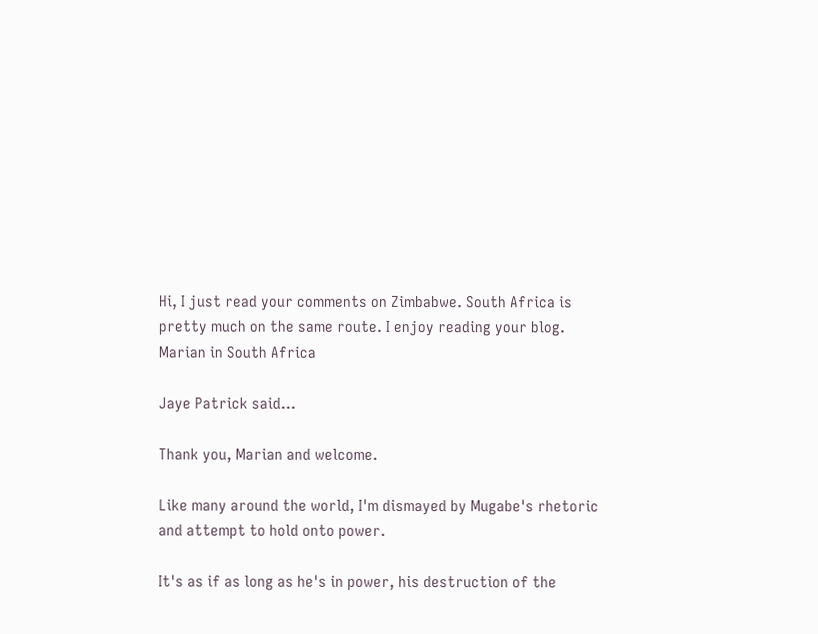Hi, I just read your comments on Zimbabwe. South Africa is pretty much on the same route. I enjoy reading your blog.
Marian in South Africa

Jaye Patrick said...

Thank you, Marian and welcome.

Like many around the world, I'm dismayed by Mugabe's rhetoric and attempt to hold onto power.

It's as if as long as he's in power, his destruction of the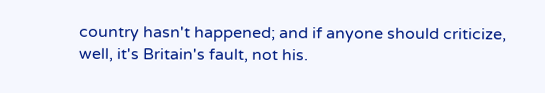country hasn't happened; and if anyone should criticize, well, it's Britain's fault, not his.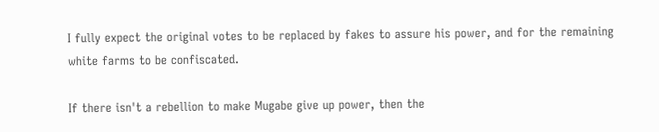I fully expect the original votes to be replaced by fakes to assure his power, and for the remaining white farms to be confiscated.

If there isn't a rebellion to make Mugabe give up power, then the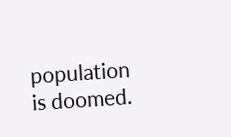population is doomed.